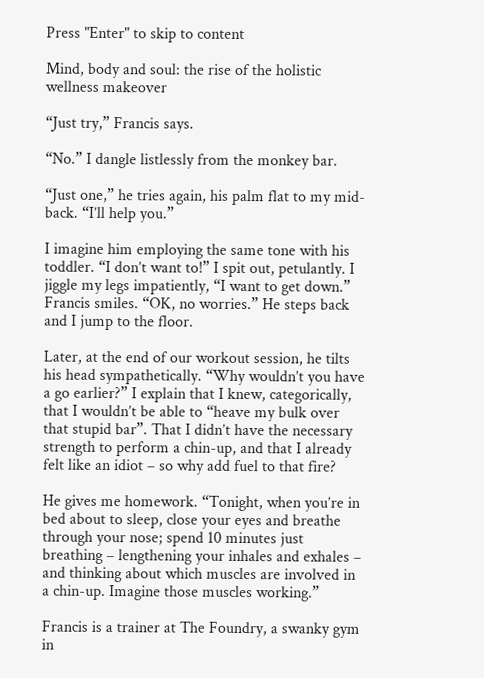Press "Enter" to skip to content

Mind, body and soul: the rise of the holistic wellness makeover

“Just try,” Francis says.

“No.” I dangle listlessly from the monkey bar.

“Just one,” he tries again, his palm flat to my mid-back. “I’ll help you.”

I imagine him employing the same tone with his toddler. “I don’t want to!” I spit out, petulantly. I jiggle my legs impatiently, “I want to get down.” Francis smiles. “OK, no worries.” He steps back and I jump to the floor.

Later, at the end of our workout session, he tilts his head sympathetically. “Why wouldn’t you have a go earlier?” I explain that I knew, categorically, that I wouldn’t be able to “heave my bulk over that stupid bar”. That I didn’t have the necessary strength to perform a chin-up, and that I already felt like an idiot – so why add fuel to that fire?

He gives me homework. “Tonight, when you’re in bed about to sleep, close your eyes and breathe through your nose; spend 10 minutes just breathing – lengthening your inhales and exhales – and thinking about which muscles are involved in a chin-up. Imagine those muscles working.”

Francis is a trainer at The Foundry, a swanky gym in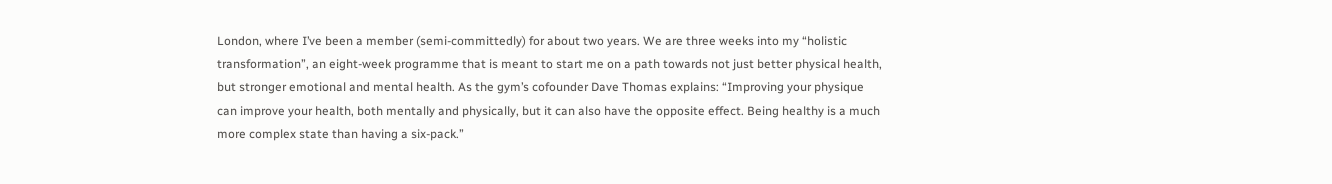London, where I’ve been a member (semi-committedly) for about two years. We are three weeks into my “holistic transformation”, an eight-week programme that is meant to start me on a path towards not just better physical health, but stronger emotional and mental health. As the gym’s cofounder Dave Thomas explains: “Improving your physique can improve your health, both mentally and physically, but it can also have the opposite effect. Being healthy is a much more complex state than having a six-pack.”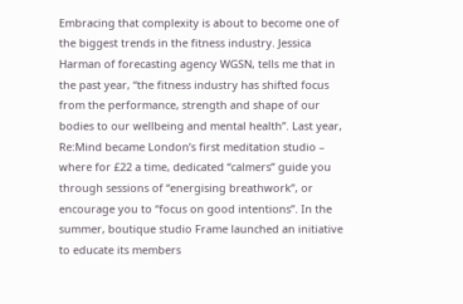Embracing that complexity is about to become one of the biggest trends in the fitness industry. Jessica Harman of forecasting agency WGSN, tells me that in the past year, “the fitness industry has shifted focus from the performance, strength and shape of our bodies to our wellbeing and mental health”. Last year, Re:Mind became London’s first meditation studio – where for £22 a time, dedicated “calmers” guide you through sessions of “energising breathwork”, or encourage you to “focus on good intentions”. In the summer, boutique studio Frame launched an initiative to educate its members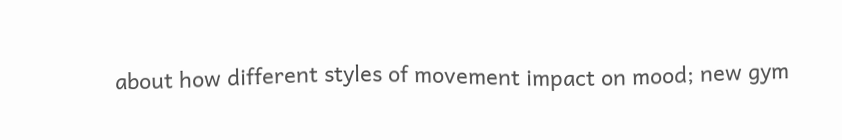about how different styles of movement impact on mood; new gym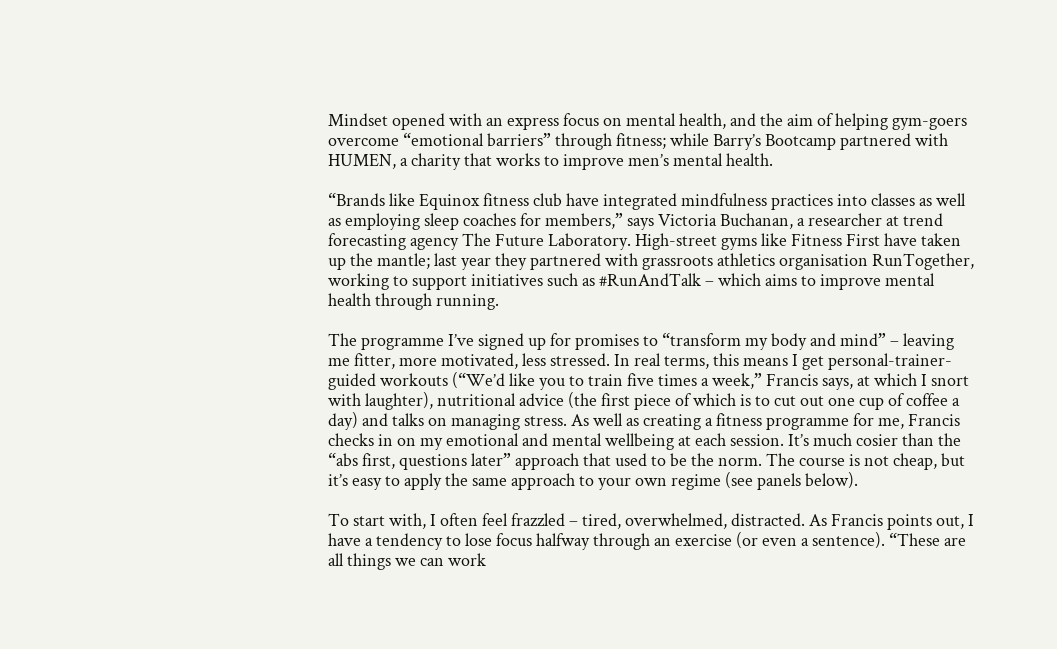Mindset opened with an express focus on mental health, and the aim of helping gym-goers overcome “emotional barriers” through fitness; while Barry’s Bootcamp partnered with HUMEN, a charity that works to improve men’s mental health.

“Brands like Equinox fitness club have integrated mindfulness practices into classes as well as employing sleep coaches for members,” says Victoria Buchanan, a researcher at trend forecasting agency The Future Laboratory. High-street gyms like Fitness First have taken up the mantle; last year they partnered with grassroots athletics organisation RunTogether, working to support initiatives such as #RunAndTalk – which aims to improve mental health through running.

The programme I’ve signed up for promises to “transform my body and mind” – leaving me fitter, more motivated, less stressed. In real terms, this means I get personal-trainer-guided workouts (“We’d like you to train five times a week,” Francis says, at which I snort with laughter), nutritional advice (the first piece of which is to cut out one cup of coffee a day) and talks on managing stress. As well as creating a fitness programme for me, Francis checks in on my emotional and mental wellbeing at each session. It’s much cosier than the “abs first, questions later” approach that used to be the norm. The course is not cheap, but it’s easy to apply the same approach to your own regime (see panels below).

To start with, I often feel frazzled – tired, overwhelmed, distracted. As Francis points out, I have a tendency to lose focus halfway through an exercise (or even a sentence). “These are all things we can work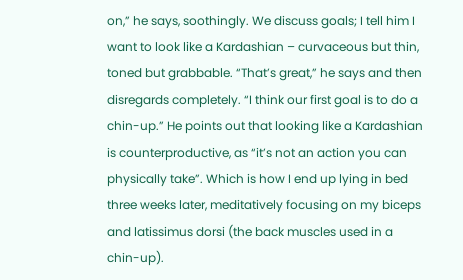on,” he says, soothingly. We discuss goals; I tell him I want to look like a Kardashian – curvaceous but thin, toned but grabbable. “That’s great,” he says and then disregards completely. “I think our first goal is to do a chin-up.” He points out that looking like a Kardashian is counterproductive, as “it’s not an action you can physically take”. Which is how I end up lying in bed three weeks later, meditatively focusing on my biceps and latissimus dorsi (the back muscles used in a chin-up).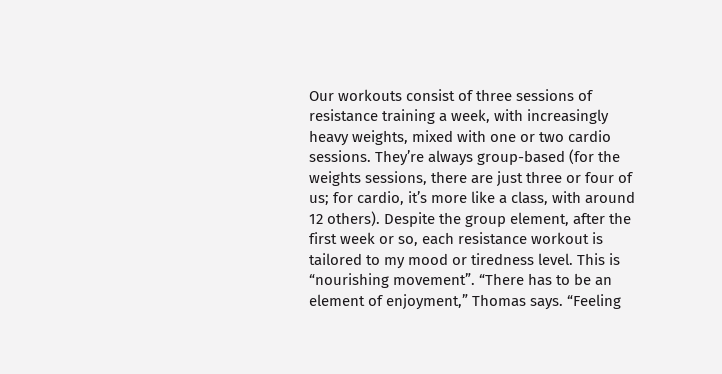Our workouts consist of three sessions of resistance training a week, with increasingly heavy weights, mixed with one or two cardio sessions. They’re always group-based (for the weights sessions, there are just three or four of us; for cardio, it’s more like a class, with around 12 others). Despite the group element, after the first week or so, each resistance workout is tailored to my mood or tiredness level. This is “nourishing movement”. “There has to be an element of enjoyment,” Thomas says. “Feeling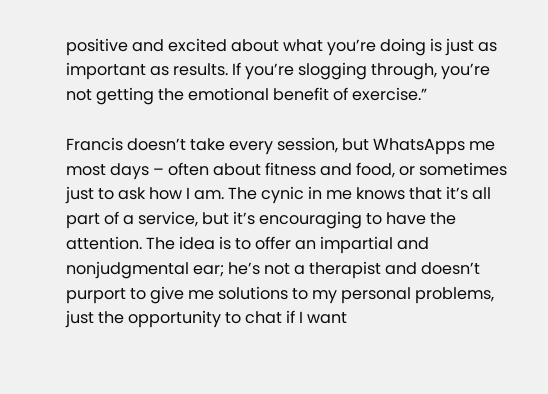positive and excited about what you’re doing is just as important as results. If you’re slogging through, you’re not getting the emotional benefit of exercise.”

Francis doesn’t take every session, but WhatsApps me most days – often about fitness and food, or sometimes just to ask how I am. The cynic in me knows that it’s all part of a service, but it’s encouraging to have the attention. The idea is to offer an impartial and nonjudgmental ear; he’s not a therapist and doesn’t purport to give me solutions to my personal problems, just the opportunity to chat if I want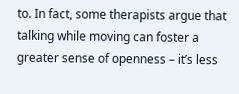to. In fact, some therapists argue that talking while moving can foster a greater sense of openness – it’s less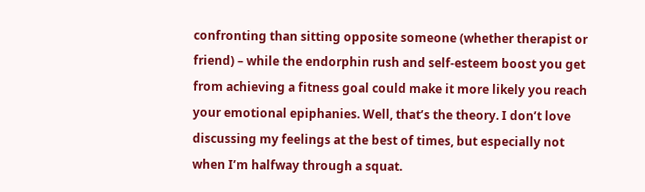confronting than sitting opposite someone (whether therapist or friend) – while the endorphin rush and self-esteem boost you get from achieving a fitness goal could make it more likely you reach your emotional epiphanies. Well, that’s the theory. I don’t love discussing my feelings at the best of times, but especially not when I’m halfway through a squat.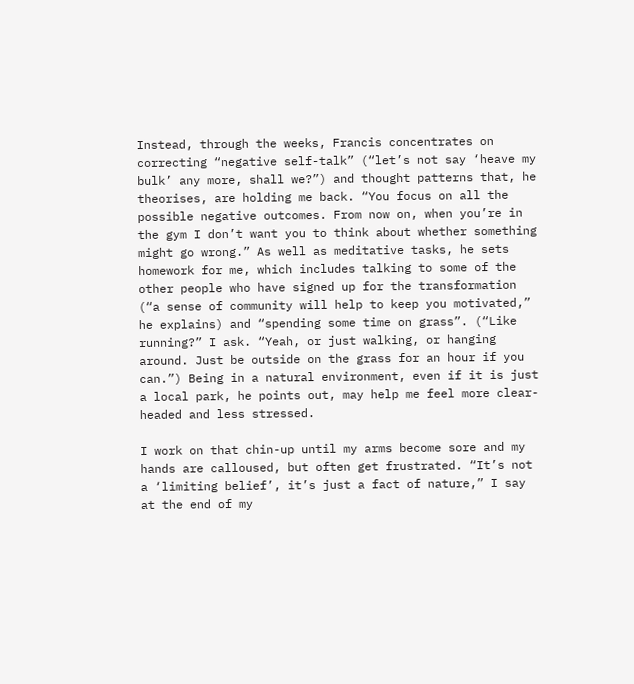Instead, through the weeks, Francis concentrates on correcting “negative self-talk” (“let’s not say ‘heave my bulk’ any more, shall we?”) and thought patterns that, he theorises, are holding me back. “You focus on all the possible negative outcomes. From now on, when you’re in the gym I don’t want you to think about whether something might go wrong.” As well as meditative tasks, he sets homework for me, which includes talking to some of the other people who have signed up for the transformation (“a sense of community will help to keep you motivated,” he explains) and “spending some time on grass”. (“Like running?” I ask. “Yeah, or just walking, or hanging around. Just be outside on the grass for an hour if you can.”) Being in a natural environment, even if it is just a local park, he points out, may help me feel more clear-headed and less stressed.

I work on that chin-up until my arms become sore and my hands are calloused, but often get frustrated. “It’s not a ‘limiting belief’, it’s just a fact of nature,” I say at the end of my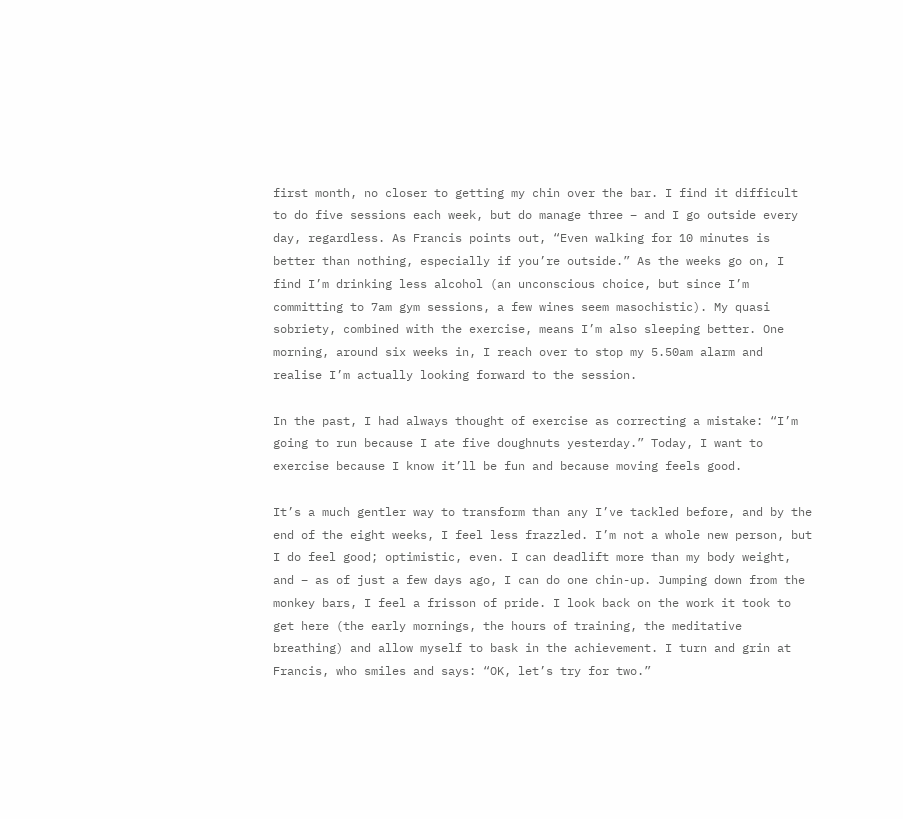first month, no closer to getting my chin over the bar. I find it difficult to do five sessions each week, but do manage three – and I go outside every day, regardless. As Francis points out, “Even walking for 10 minutes is better than nothing, especially if you’re outside.” As the weeks go on, I find I’m drinking less alcohol (an unconscious choice, but since I’m committing to 7am gym sessions, a few wines seem masochistic). My quasi sobriety, combined with the exercise, means I’m also sleeping better. One morning, around six weeks in, I reach over to stop my 5.50am alarm and realise I’m actually looking forward to the session.

In the past, I had always thought of exercise as correcting a mistake: “I’m going to run because I ate five doughnuts yesterday.” Today, I want to exercise because I know it’ll be fun and because moving feels good.

It’s a much gentler way to transform than any I’ve tackled before, and by the end of the eight weeks, I feel less frazzled. I’m not a whole new person, but I do feel good; optimistic, even. I can deadlift more than my body weight, and – as of just a few days ago, I can do one chin-up. Jumping down from the monkey bars, I feel a frisson of pride. I look back on the work it took to get here (the early mornings, the hours of training, the meditative breathing) and allow myself to bask in the achievement. I turn and grin at Francis, who smiles and says: “OK, let’s try for two.”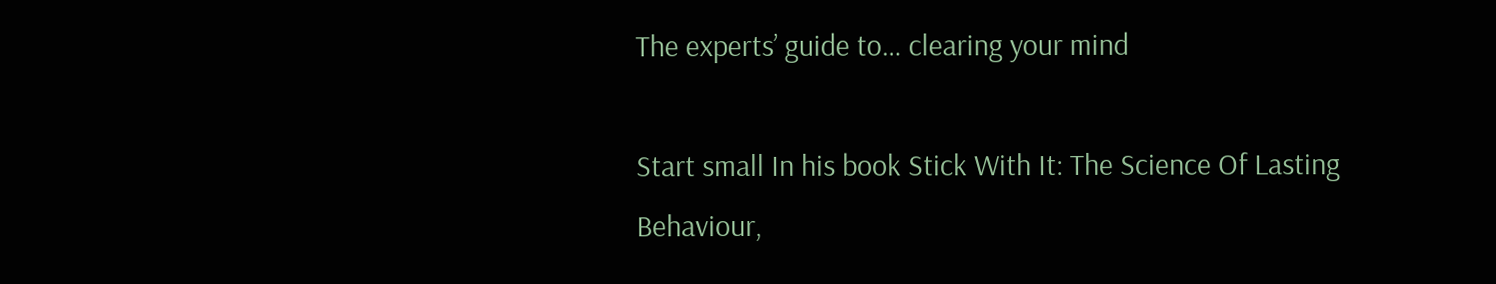The experts’ guide to… clearing your mind

Start small In his book Stick With It: The Science Of Lasting Behaviour,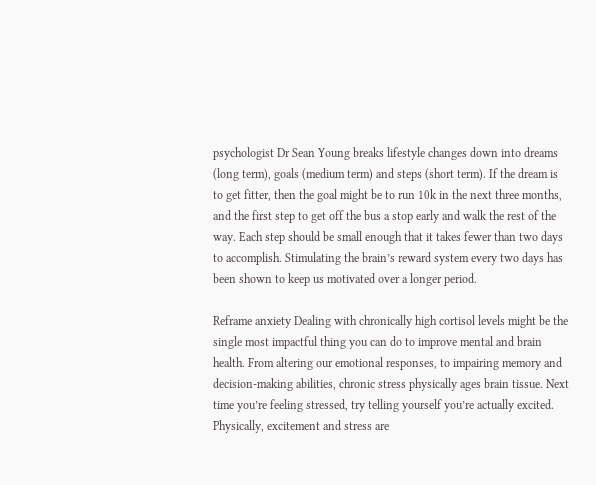psychologist Dr Sean Young breaks lifestyle changes down into dreams (long term), goals (medium term) and steps (short term). If the dream is to get fitter, then the goal might be to run 10k in the next three months, and the first step to get off the bus a stop early and walk the rest of the way. Each step should be small enough that it takes fewer than two days to accomplish. Stimulating the brain’s reward system every two days has been shown to keep us motivated over a longer period.

Reframe anxiety Dealing with chronically high cortisol levels might be the single most impactful thing you can do to improve mental and brain health. From altering our emotional responses, to impairing memory and decision-making abilities, chronic stress physically ages brain tissue. Next time you’re feeling stressed, try telling yourself you’re actually excited. Physically, excitement and stress are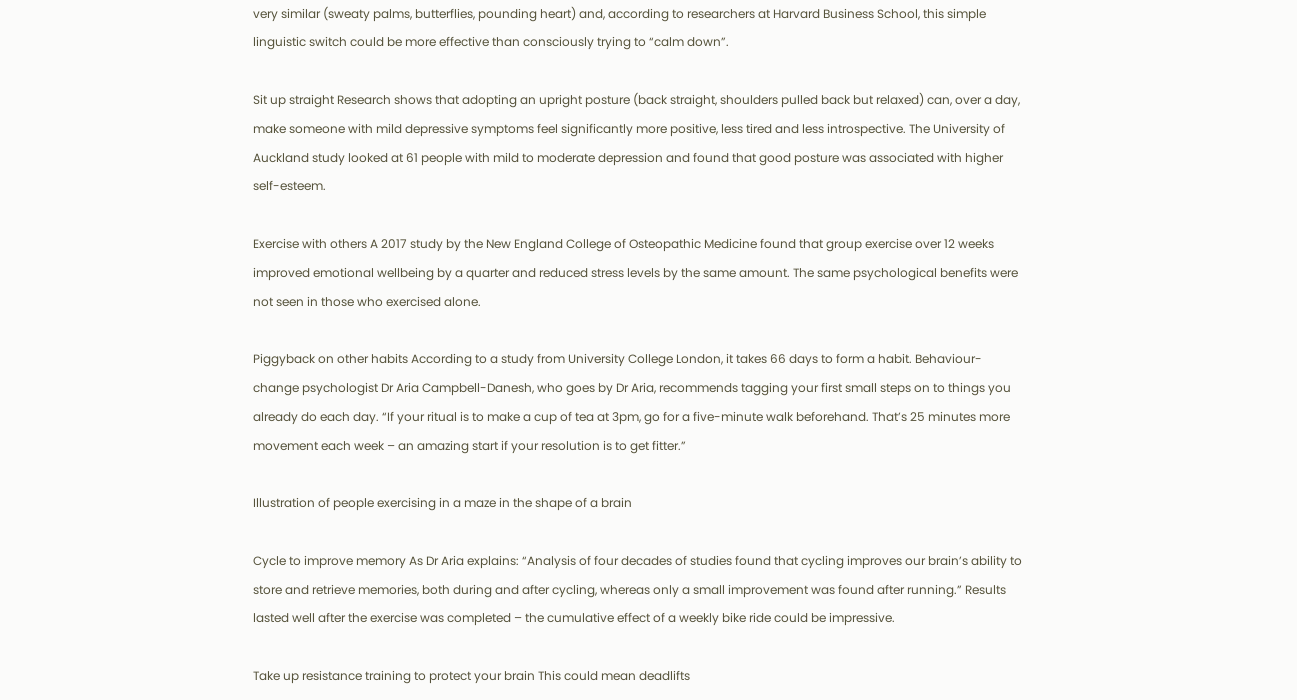very similar (sweaty palms, butterflies, pounding heart) and, according to researchers at Harvard Business School, this simple linguistic switch could be more effective than consciously trying to “calm down”.

Sit up straight Research shows that adopting an upright posture (back straight, shoulders pulled back but relaxed) can, over a day, make someone with mild depressive symptoms feel significantly more positive, less tired and less introspective. The University of Auckland study looked at 61 people with mild to moderate depression and found that good posture was associated with higher self-esteem.

Exercise with others A 2017 study by the New England College of Osteopathic Medicine found that group exercise over 12 weeks improved emotional wellbeing by a quarter and reduced stress levels by the same amount. The same psychological benefits were not seen in those who exercised alone.

Piggyback on other habits According to a study from University College London, it takes 66 days to form a habit. Behaviour-change psychologist Dr Aria Campbell-Danesh, who goes by Dr Aria, recommends tagging your first small steps on to things you already do each day. “If your ritual is to make a cup of tea at 3pm, go for a five-minute walk beforehand. That’s 25 minutes more movement each week – an amazing start if your resolution is to get fitter.”

Illustration of people exercising in a maze in the shape of a brain

Cycle to improve memory As Dr Aria explains: “Analysis of four decades of studies found that cycling improves our brain’s ability to store and retrieve memories, both during and after cycling, whereas only a small improvement was found after running.” Results lasted well after the exercise was completed – the cumulative effect of a weekly bike ride could be impressive.

Take up resistance training to protect your brain This could mean deadlifts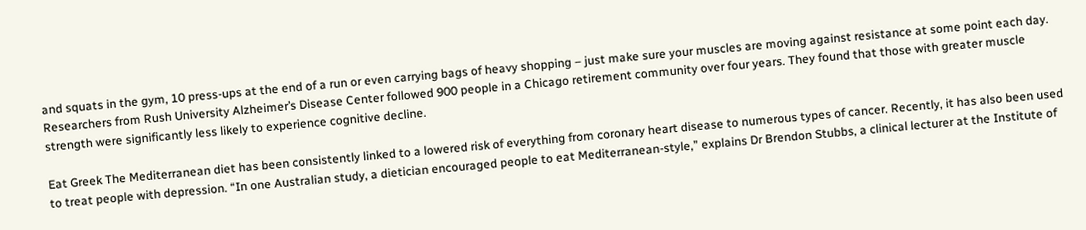and squats in the gym, 10 press-ups at the end of a run or even carrying bags of heavy shopping – just make sure your muscles are moving against resistance at some point each day. Researchers from Rush University Alzheimer’s Disease Center followed 900 people in a Chicago retirement community over four years. They found that those with greater muscle strength were significantly less likely to experience cognitive decline.

Eat Greek The Mediterranean diet has been consistently linked to a lowered risk of everything from coronary heart disease to numerous types of cancer. Recently, it has also been used to treat people with depression. “In one Australian study, a dietician encouraged people to eat Mediterranean-style,” explains Dr Brendon Stubbs, a clinical lecturer at the Institute of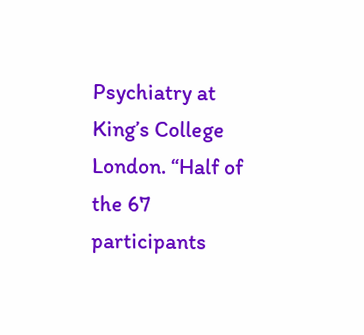Psychiatry at King’s College London. “Half of the 67 participants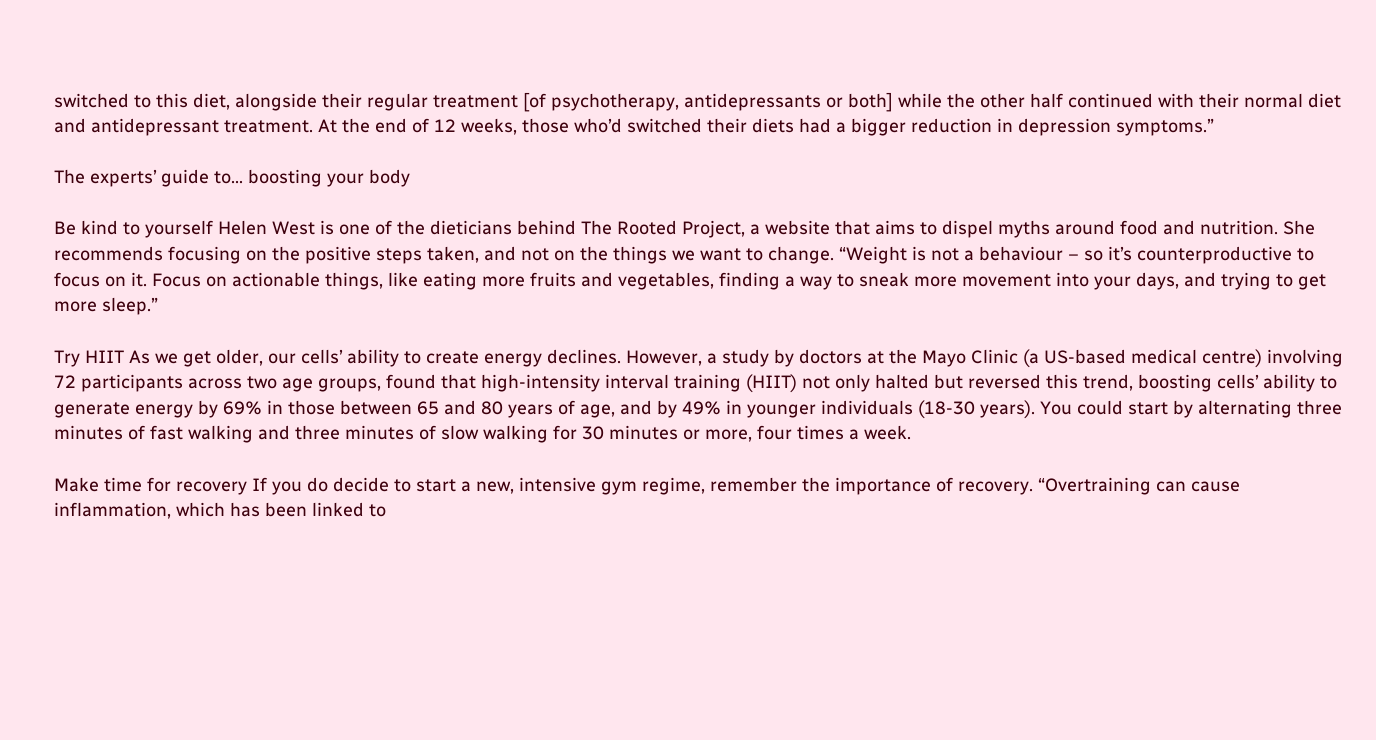switched to this diet, alongside their regular treatment [of psychotherapy, antidepressants or both] while the other half continued with their normal diet and antidepressant treatment. At the end of 12 weeks, those who’d switched their diets had a bigger reduction in depression symptoms.”

The experts’ guide to… boosting your body

Be kind to yourself Helen West is one of the dieticians behind The Rooted Project, a website that aims to dispel myths around food and nutrition. She recommends focusing on the positive steps taken, and not on the things we want to change. “Weight is not a behaviour – so it’s counterproductive to focus on it. Focus on actionable things, like eating more fruits and vegetables, finding a way to sneak more movement into your days, and trying to get more sleep.”

Try HIIT As we get older, our cells’ ability to create energy declines. However, a study by doctors at the Mayo Clinic (a US-based medical centre) involving 72 participants across two age groups, found that high-intensity interval training (HIIT) not only halted but reversed this trend, boosting cells’ ability to generate energy by 69% in those between 65 and 80 years of age, and by 49% in younger individuals (18-30 years). You could start by alternating three minutes of fast walking and three minutes of slow walking for 30 minutes or more, four times a week.

Make time for recovery If you do decide to start a new, intensive gym regime, remember the importance of recovery. “Overtraining can cause inflammation, which has been linked to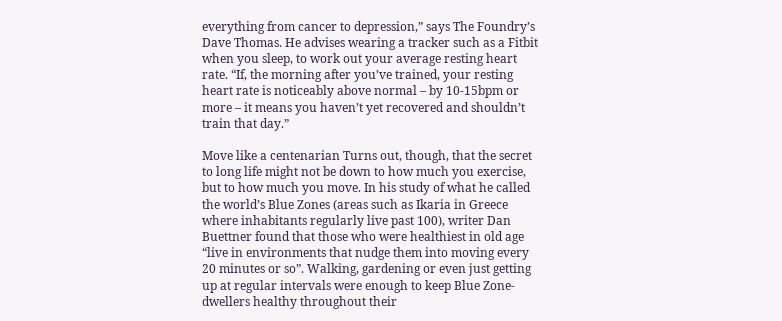everything from cancer to depression,” says The Foundry’s Dave Thomas. He advises wearing a tracker such as a Fitbit when you sleep, to work out your average resting heart rate. “If, the morning after you’ve trained, your resting heart rate is noticeably above normal – by 10-15bpm or more – it means you haven’t yet recovered and shouldn’t train that day.”

Move like a centenarian Turns out, though, that the secret to long life might not be down to how much you exercise, but to how much you move. In his study of what he called the world’s Blue Zones (areas such as Ikaria in Greece where inhabitants regularly live past 100), writer Dan Buettner found that those who were healthiest in old age “live in environments that nudge them into moving every 20 minutes or so”. Walking, gardening or even just getting up at regular intervals were enough to keep Blue Zone-dwellers healthy throughout their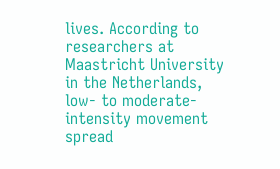lives. According to researchers at Maastricht University in the Netherlands, low- to moderate-intensity movement spread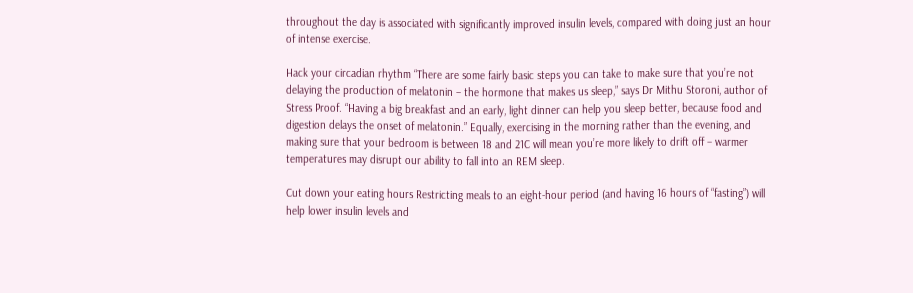throughout the day is associated with significantly improved insulin levels, compared with doing just an hour of intense exercise.

Hack your circadian rhythm “There are some fairly basic steps you can take to make sure that you’re not delaying the production of melatonin – the hormone that makes us sleep,” says Dr Mithu Storoni, author of Stress Proof. “Having a big breakfast and an early, light dinner can help you sleep better, because food and digestion delays the onset of melatonin.” Equally, exercising in the morning rather than the evening, and making sure that your bedroom is between 18 and 21C will mean you’re more likely to drift off – warmer temperatures may disrupt our ability to fall into an REM sleep.

Cut down your eating hours Restricting meals to an eight-hour period (and having 16 hours of “fasting”) will help lower insulin levels and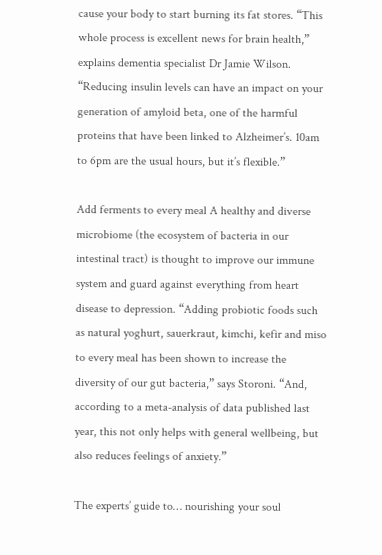cause your body to start burning its fat stores. “This whole process is excellent news for brain health,” explains dementia specialist Dr Jamie Wilson. “Reducing insulin levels can have an impact on your generation of amyloid beta, one of the harmful proteins that have been linked to Alzheimer’s. 10am to 6pm are the usual hours, but it’s flexible.”

Add ferments to every meal A healthy and diverse microbiome (the ecosystem of bacteria in our intestinal tract) is thought to improve our immune system and guard against everything from heart disease to depression. “Adding probiotic foods such as natural yoghurt, sauerkraut, kimchi, kefir and miso to every meal has been shown to increase the diversity of our gut bacteria,” says Storoni. “And, according to a meta-analysis of data published last year, this not only helps with general wellbeing, but also reduces feelings of anxiety.”

The experts’ guide to… nourishing your soul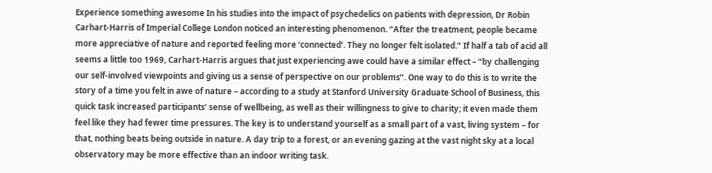Experience something awesome In his studies into the impact of psychedelics on patients with depression, Dr Robin Carhart-Harris of Imperial College London noticed an interesting phenomenon. “After the treatment, people became more appreciative of nature and reported feeling more ‘connected’. They no longer felt isolated.” If half a tab of acid all seems a little too 1969, Carhart-Harris argues that just experiencing awe could have a similar effect – “by challenging our self-involved viewpoints and giving us a sense of perspective on our problems”. One way to do this is to write the story of a time you felt in awe of nature – according to a study at Stanford University Graduate School of Business, this quick task increased participants’ sense of wellbeing, as well as their willingness to give to charity; it even made them feel like they had fewer time pressures. The key is to understand yourself as a small part of a vast, living system – for that, nothing beats being outside in nature. A day trip to a forest, or an evening gazing at the vast night sky at a local observatory may be more effective than an indoor writing task.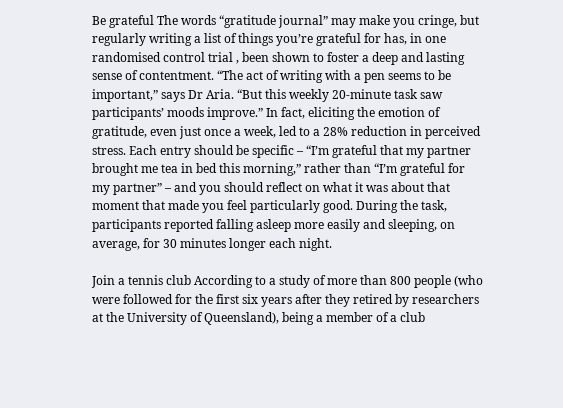Be grateful The words “gratitude journal” may make you cringe, but regularly writing a list of things you’re grateful for has, in one randomised control trial , been shown to foster a deep and lasting sense of contentment. “The act of writing with a pen seems to be important,” says Dr Aria. “But this weekly 20-minute task saw participants’ moods improve.” In fact, eliciting the emotion of gratitude, even just once a week, led to a 28% reduction in perceived stress. Each entry should be specific – “I’m grateful that my partner brought me tea in bed this morning,” rather than “I’m grateful for my partner” – and you should reflect on what it was about that moment that made you feel particularly good. During the task, participants reported falling asleep more easily and sleeping, on average, for 30 minutes longer each night.

Join a tennis club According to a study of more than 800 people (who were followed for the first six years after they retired by researchers at the University of Queensland), being a member of a club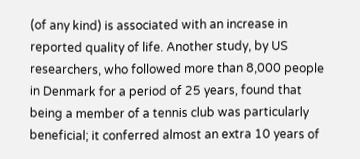(of any kind) is associated with an increase in reported quality of life. Another study, by US researchers, who followed more than 8,000 people in Denmark for a period of 25 years, found that being a member of a tennis club was particularly beneficial; it conferred almost an extra 10 years of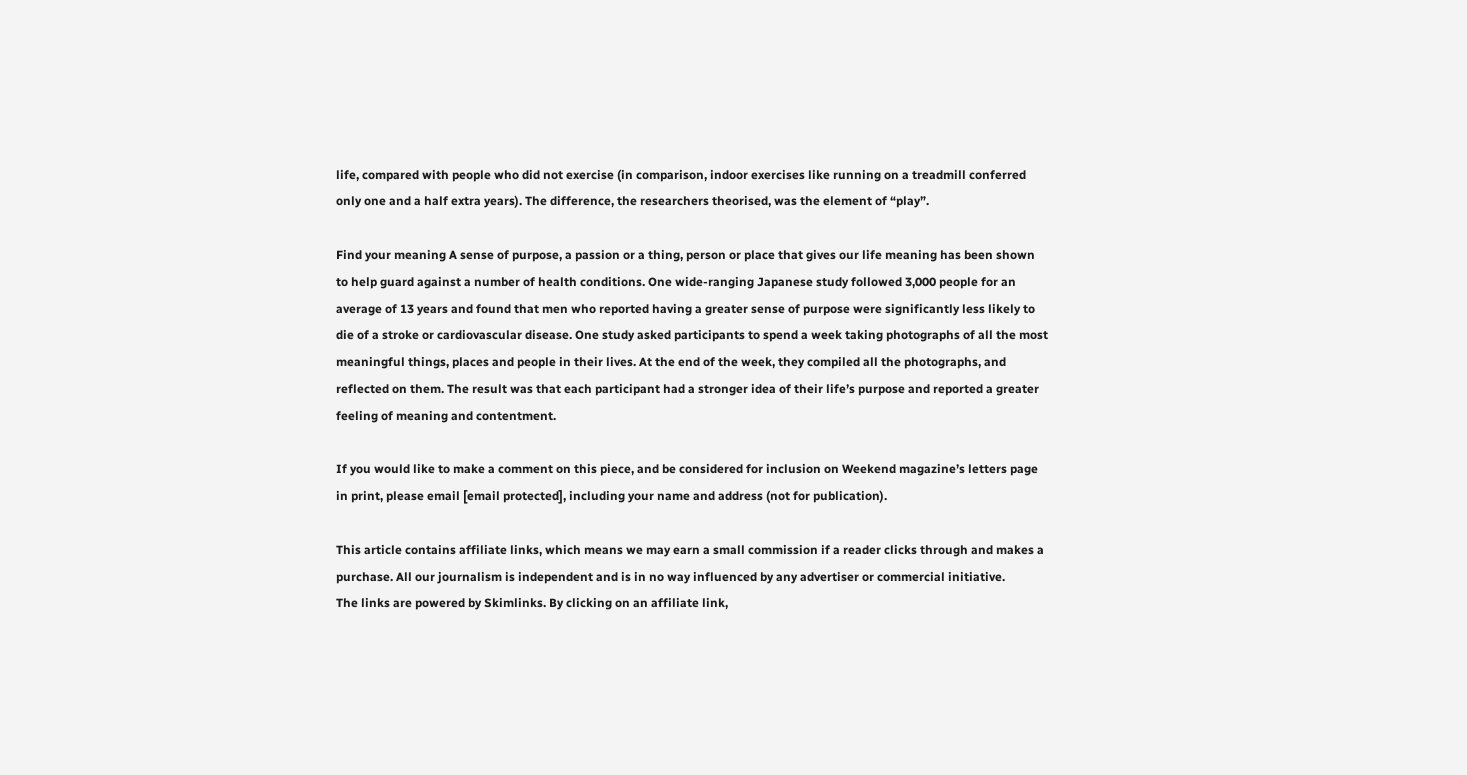life, compared with people who did not exercise (in comparison, indoor exercises like running on a treadmill conferred only one and a half extra years). The difference, the researchers theorised, was the element of “play”.

Find your meaning A sense of purpose, a passion or a thing, person or place that gives our life meaning has been shown to help guard against a number of health conditions. One wide-ranging Japanese study followed 3,000 people for an average of 13 years and found that men who reported having a greater sense of purpose were significantly less likely to die of a stroke or cardiovascular disease. One study asked participants to spend a week taking photographs of all the most meaningful things, places and people in their lives. At the end of the week, they compiled all the photographs, and reflected on them. The result was that each participant had a stronger idea of their life’s purpose and reported a greater feeling of meaning and contentment.

If you would like to make a comment on this piece, and be considered for inclusion on Weekend magazine’s letters page in print, please email [email protected], including your name and address (not for publication).

This article contains affiliate links, which means we may earn a small commission if a reader clicks through and makes a purchase. All our journalism is independent and is in no way influenced by any advertiser or commercial initiative.
The links are powered by Skimlinks. By clicking on an affiliate link,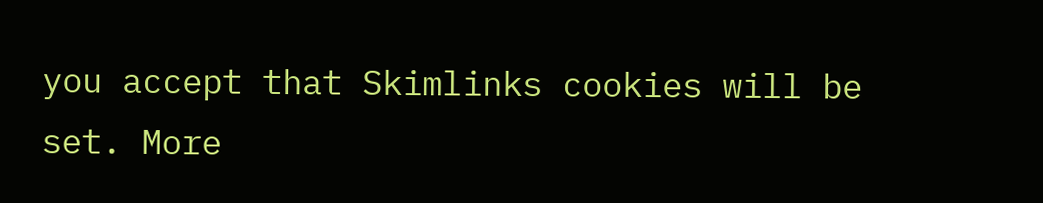you accept that Skimlinks cookies will be set. More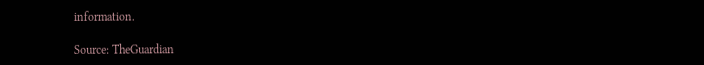information.

Source: TheGuardian